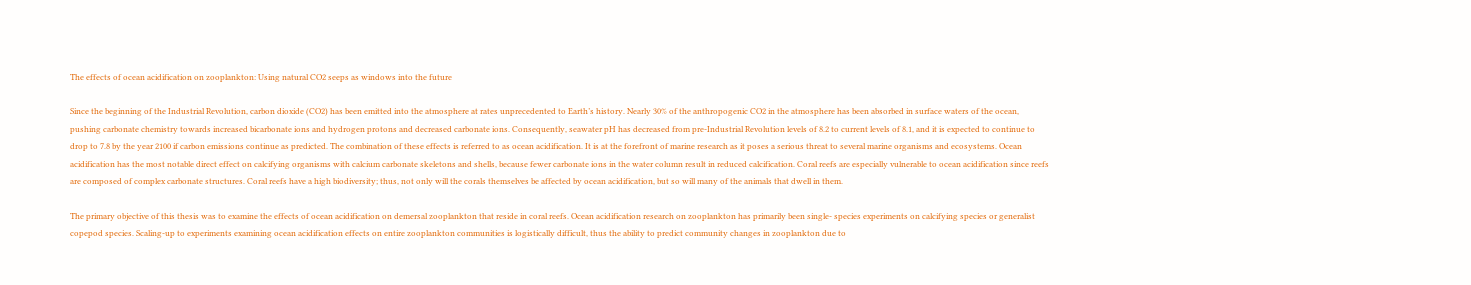The effects of ocean acidification on zooplankton: Using natural CO2 seeps as windows into the future

Since the beginning of the Industrial Revolution, carbon dioxide (CO2) has been emitted into the atmosphere at rates unprecedented to Earth’s history. Nearly 30% of the anthropogenic CO2 in the atmosphere has been absorbed in surface waters of the ocean, pushing carbonate chemistry towards increased bicarbonate ions and hydrogen protons and decreased carbonate ions. Consequently, seawater pH has decreased from pre-Industrial Revolution levels of 8.2 to current levels of 8.1, and it is expected to continue to drop to 7.8 by the year 2100 if carbon emissions continue as predicted. The combination of these effects is referred to as ocean acidification. It is at the forefront of marine research as it poses a serious threat to several marine organisms and ecosystems. Ocean acidification has the most notable direct effect on calcifying organisms with calcium carbonate skeletons and shells, because fewer carbonate ions in the water column result in reduced calcification. Coral reefs are especially vulnerable to ocean acidification since reefs are composed of complex carbonate structures. Coral reefs have a high biodiversity; thus, not only will the corals themselves be affected by ocean acidification, but so will many of the animals that dwell in them.

The primary objective of this thesis was to examine the effects of ocean acidification on demersal zooplankton that reside in coral reefs. Ocean acidification research on zooplankton has primarily been single- species experiments on calcifying species or generalist copepod species. Scaling-up to experiments examining ocean acidification effects on entire zooplankton communities is logistically difficult, thus the ability to predict community changes in zooplankton due to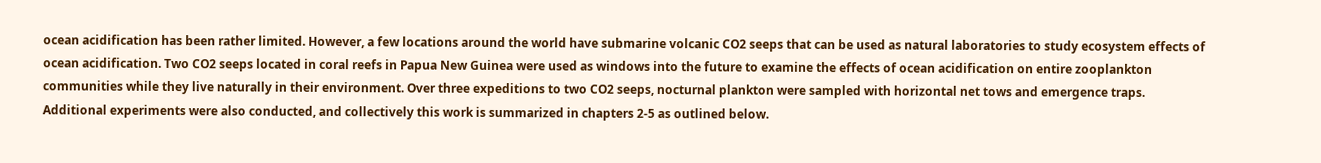ocean acidification has been rather limited. However, a few locations around the world have submarine volcanic CO2 seeps that can be used as natural laboratories to study ecosystem effects of ocean acidification. Two CO2 seeps located in coral reefs in Papua New Guinea were used as windows into the future to examine the effects of ocean acidification on entire zooplankton communities while they live naturally in their environment. Over three expeditions to two CO2 seeps, nocturnal plankton were sampled with horizontal net tows and emergence traps. Additional experiments were also conducted, and collectively this work is summarized in chapters 2-5 as outlined below.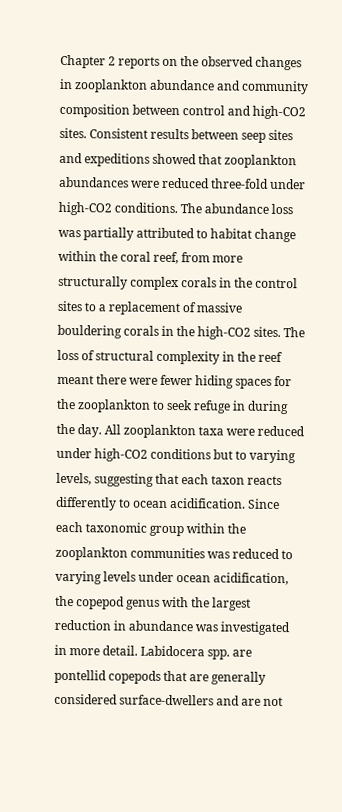Chapter 2 reports on the observed changes in zooplankton abundance and community composition between control and high-CO2 sites. Consistent results between seep sites and expeditions showed that zooplankton abundances were reduced three-fold under high-CO2 conditions. The abundance loss was partially attributed to habitat change within the coral reef, from more structurally complex corals in the control sites to a replacement of massive bouldering corals in the high-CO2 sites. The loss of structural complexity in the reef meant there were fewer hiding spaces for the zooplankton to seek refuge in during the day. All zooplankton taxa were reduced under high-CO2 conditions but to varying levels, suggesting that each taxon reacts differently to ocean acidification. Since each taxonomic group within the zooplankton communities was reduced to varying levels under ocean acidification, the copepod genus with the largest reduction in abundance was investigated in more detail. Labidocera spp. are pontellid copepods that are generally considered surface-dwellers and are not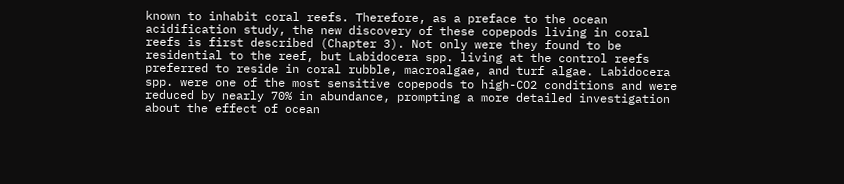known to inhabit coral reefs. Therefore, as a preface to the ocean acidification study, the new discovery of these copepods living in coral reefs is first described (Chapter 3). Not only were they found to be residential to the reef, but Labidocera spp. living at the control reefs preferred to reside in coral rubble, macroalgae, and turf algae. Labidocera spp. were one of the most sensitive copepods to high-CO2 conditions and were reduced by nearly 70% in abundance, prompting a more detailed investigation about the effect of ocean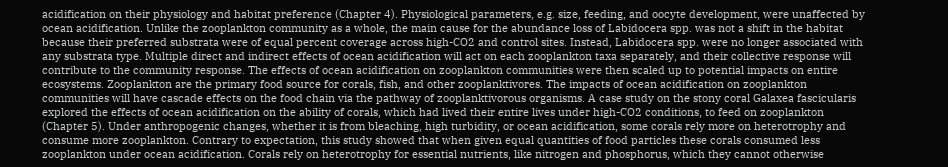acidification on their physiology and habitat preference (Chapter 4). Physiological parameters, e.g. size, feeding, and oocyte development, were unaffected by ocean acidification. Unlike the zooplankton community as a whole, the main cause for the abundance loss of Labidocera spp. was not a shift in the habitat because their preferred substrata were of equal percent coverage across high-CO2 and control sites. Instead, Labidocera spp. were no longer associated with any substrata type. Multiple direct and indirect effects of ocean acidification will act on each zooplankton taxa separately, and their collective response will contribute to the community response. The effects of ocean acidification on zooplankton communities were then scaled up to potential impacts on entire ecosystems. Zooplankton are the primary food source for corals, fish, and other zooplanktivores. The impacts of ocean acidification on zooplankton communities will have cascade effects on the food chain via the pathway of zooplanktivorous organisms. A case study on the stony coral Galaxea fascicularis explored the effects of ocean acidification on the ability of corals, which had lived their entire lives under high-CO2 conditions, to feed on zooplankton (Chapter 5). Under anthropogenic changes, whether it is from bleaching, high turbidity, or ocean acidification, some corals rely more on heterotrophy and consume more zooplankton. Contrary to expectation, this study showed that when given equal quantities of food particles these corals consumed less zooplankton under ocean acidification. Corals rely on heterotrophy for essential nutrients, like nitrogen and phosphorus, which they cannot otherwise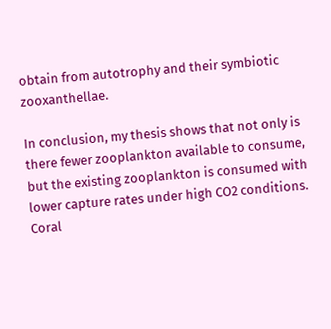obtain from autotrophy and their symbiotic zooxanthellae.

In conclusion, my thesis shows that not only is there fewer zooplankton available to consume, but the existing zooplankton is consumed with lower capture rates under high CO2 conditions. Coral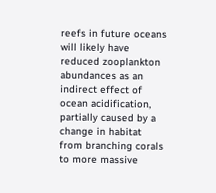reefs in future oceans will likely have reduced zooplankton abundances as an indirect effect of ocean acidification, partially caused by a change in habitat from branching corals to more massive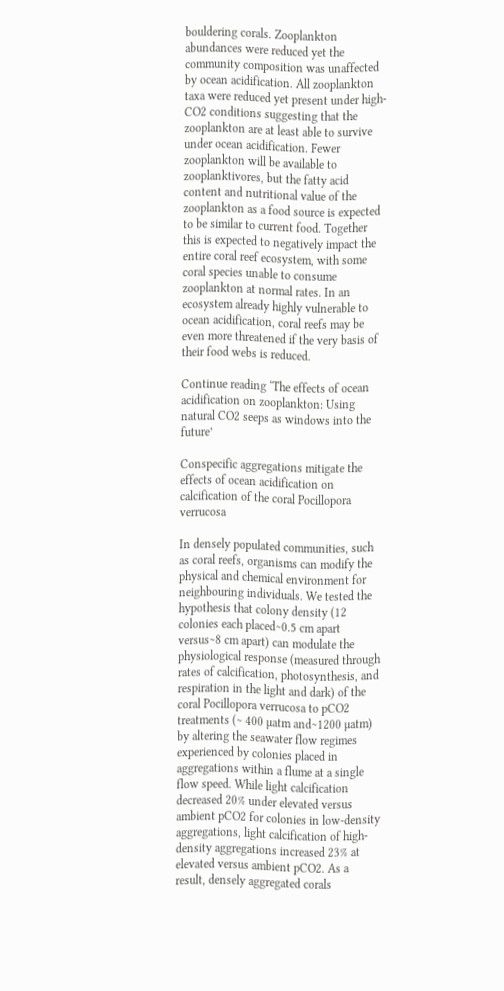bouldering corals. Zooplankton abundances were reduced yet the community composition was unaffected by ocean acidification. All zooplankton taxa were reduced yet present under high-CO2 conditions suggesting that the zooplankton are at least able to survive under ocean acidification. Fewer zooplankton will be available to zooplanktivores, but the fatty acid content and nutritional value of the zooplankton as a food source is expected to be similar to current food. Together this is expected to negatively impact the entire coral reef ecosystem, with some coral species unable to consume zooplankton at normal rates. In an ecosystem already highly vulnerable to ocean acidification, coral reefs may be even more threatened if the very basis of their food webs is reduced.

Continue reading ‘The effects of ocean acidification on zooplankton: Using natural CO2 seeps as windows into the future’

Conspecific aggregations mitigate the effects of ocean acidification on calcification of the coral Pocillopora verrucosa

In densely populated communities, such as coral reefs, organisms can modify the physical and chemical environment for neighbouring individuals. We tested the hypothesis that colony density (12 colonies each placed∼0.5 cm apart versus∼8 cm apart) can modulate the physiological response (measured through rates of calcification, photosynthesis, and respiration in the light and dark) of the coral Pocillopora verrucosa to pCO2 treatments (∼ 400 µatm and∼1200 µatm) by altering the seawater flow regimes experienced by colonies placed in aggregations within a flume at a single flow speed. While light calcification decreased 20% under elevated versus ambient pCO2 for colonies in low-density aggregations, light calcification of high-density aggregations increased 23% at elevated versus ambient pCO2. As a result, densely aggregated corals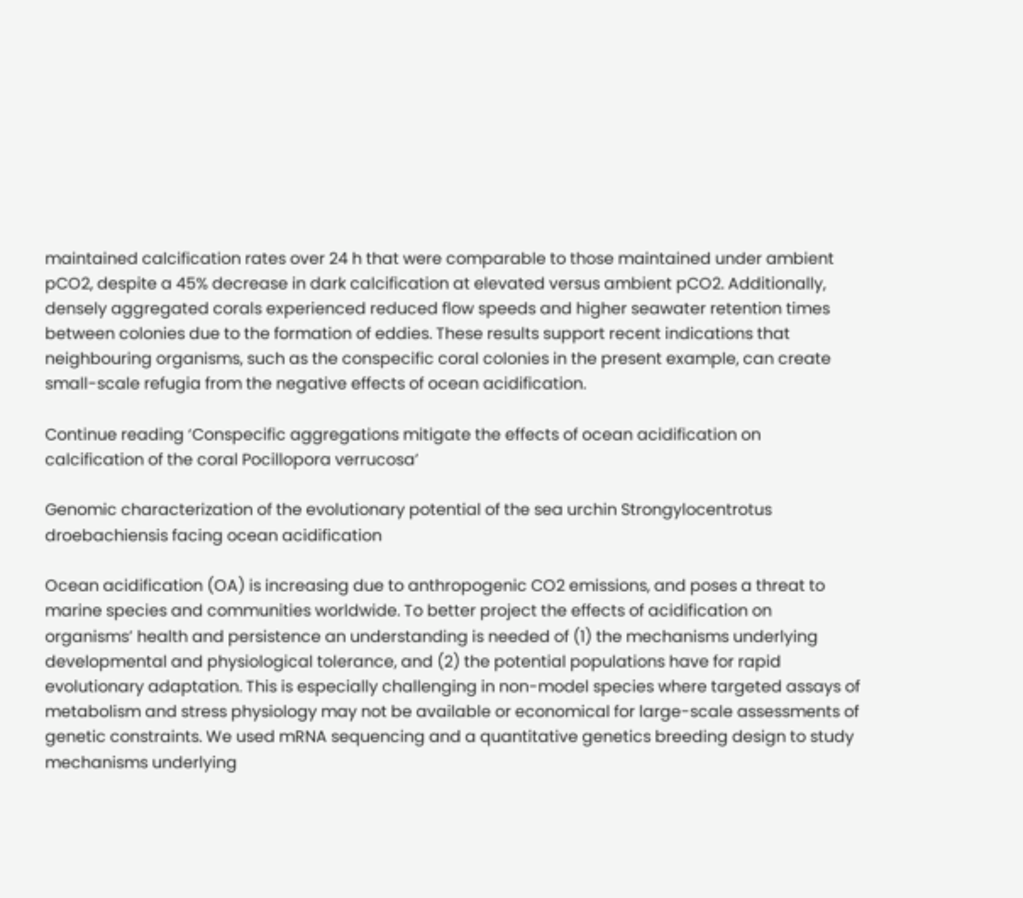maintained calcification rates over 24 h that were comparable to those maintained under ambient pCO2, despite a 45% decrease in dark calcification at elevated versus ambient pCO2. Additionally, densely aggregated corals experienced reduced flow speeds and higher seawater retention times between colonies due to the formation of eddies. These results support recent indications that neighbouring organisms, such as the conspecific coral colonies in the present example, can create small-scale refugia from the negative effects of ocean acidification.

Continue reading ‘Conspecific aggregations mitigate the effects of ocean acidification on calcification of the coral Pocillopora verrucosa’

Genomic characterization of the evolutionary potential of the sea urchin Strongylocentrotus droebachiensis facing ocean acidification

Ocean acidification (OA) is increasing due to anthropogenic CO2 emissions, and poses a threat to marine species and communities worldwide. To better project the effects of acidification on organisms’ health and persistence an understanding is needed of (1) the mechanisms underlying developmental and physiological tolerance, and (2) the potential populations have for rapid evolutionary adaptation. This is especially challenging in non-model species where targeted assays of metabolism and stress physiology may not be available or economical for large-scale assessments of genetic constraints. We used mRNA sequencing and a quantitative genetics breeding design to study mechanisms underlying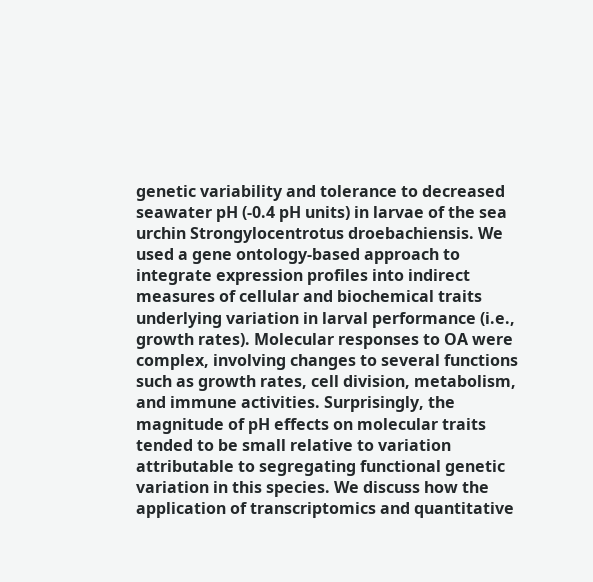genetic variability and tolerance to decreased seawater pH (-0.4 pH units) in larvae of the sea urchin Strongylocentrotus droebachiensis. We used a gene ontology-based approach to integrate expression profiles into indirect measures of cellular and biochemical traits underlying variation in larval performance (i.e., growth rates). Molecular responses to OA were complex, involving changes to several functions such as growth rates, cell division, metabolism, and immune activities. Surprisingly, the magnitude of pH effects on molecular traits tended to be small relative to variation attributable to segregating functional genetic variation in this species. We discuss how the application of transcriptomics and quantitative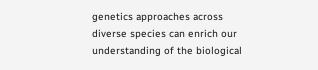genetics approaches across diverse species can enrich our understanding of the biological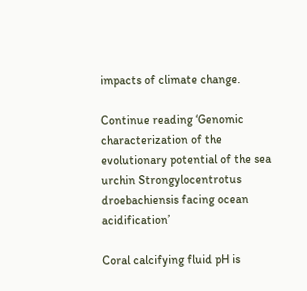impacts of climate change.

Continue reading ‘Genomic characterization of the evolutionary potential of the sea urchin Strongylocentrotus droebachiensis facing ocean acidification’

Coral calcifying fluid pH is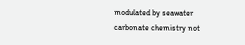modulated by seawater carbonate chemistry not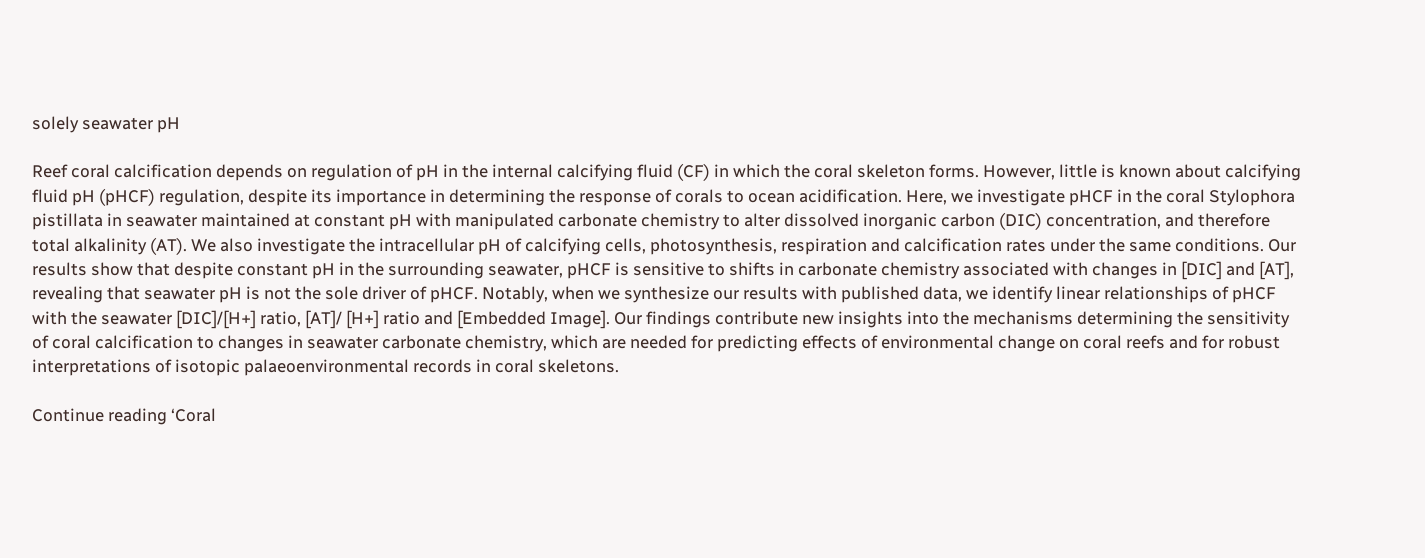solely seawater pH

Reef coral calcification depends on regulation of pH in the internal calcifying fluid (CF) in which the coral skeleton forms. However, little is known about calcifying fluid pH (pHCF) regulation, despite its importance in determining the response of corals to ocean acidification. Here, we investigate pHCF in the coral Stylophora pistillata in seawater maintained at constant pH with manipulated carbonate chemistry to alter dissolved inorganic carbon (DIC) concentration, and therefore total alkalinity (AT). We also investigate the intracellular pH of calcifying cells, photosynthesis, respiration and calcification rates under the same conditions. Our results show that despite constant pH in the surrounding seawater, pHCF is sensitive to shifts in carbonate chemistry associated with changes in [DIC] and [AT], revealing that seawater pH is not the sole driver of pHCF. Notably, when we synthesize our results with published data, we identify linear relationships of pHCF with the seawater [DIC]/[H+] ratio, [AT]/ [H+] ratio and [Embedded Image]. Our findings contribute new insights into the mechanisms determining the sensitivity of coral calcification to changes in seawater carbonate chemistry, which are needed for predicting effects of environmental change on coral reefs and for robust interpretations of isotopic palaeoenvironmental records in coral skeletons.

Continue reading ‘Coral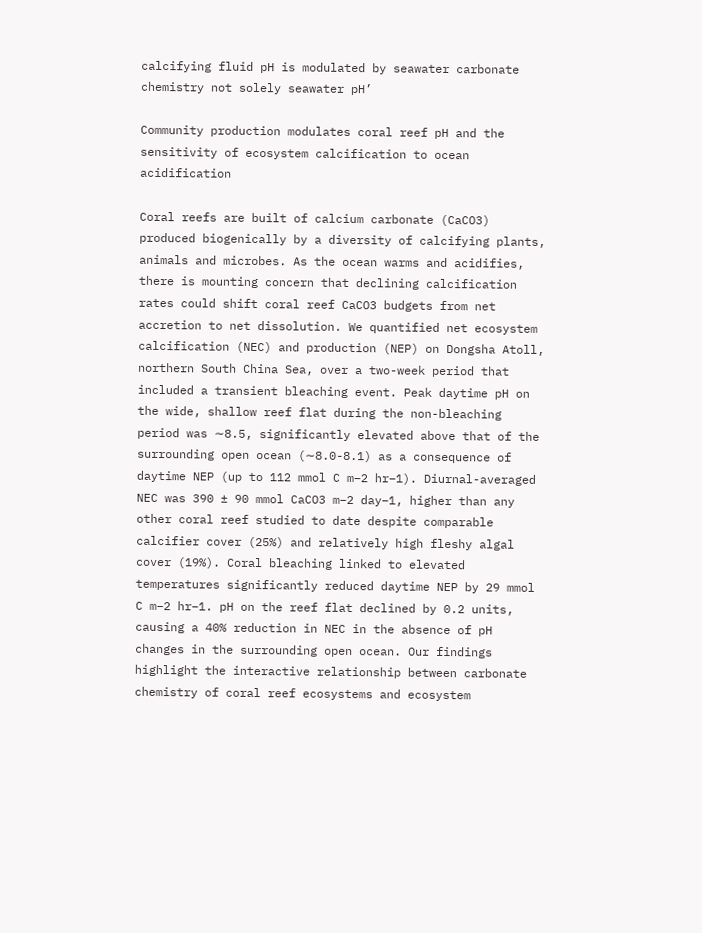calcifying fluid pH is modulated by seawater carbonate chemistry not solely seawater pH’

Community production modulates coral reef pH and the sensitivity of ecosystem calcification to ocean acidification

Coral reefs are built of calcium carbonate (CaCO3) produced biogenically by a diversity of calcifying plants, animals and microbes. As the ocean warms and acidifies, there is mounting concern that declining calcification rates could shift coral reef CaCO3 budgets from net accretion to net dissolution. We quantified net ecosystem calcification (NEC) and production (NEP) on Dongsha Atoll, northern South China Sea, over a two-week period that included a transient bleaching event. Peak daytime pH on the wide, shallow reef flat during the non-bleaching period was ∼8.5, significantly elevated above that of the surrounding open ocean (∼8.0-8.1) as a consequence of daytime NEP (up to 112 mmol C m−2 hr−1). Diurnal-averaged NEC was 390 ± 90 mmol CaCO3 m−2 day−1, higher than any other coral reef studied to date despite comparable calcifier cover (25%) and relatively high fleshy algal cover (19%). Coral bleaching linked to elevated temperatures significantly reduced daytime NEP by 29 mmol C m−2 hr−1. pH on the reef flat declined by 0.2 units, causing a 40% reduction in NEC in the absence of pH changes in the surrounding open ocean. Our findings highlight the interactive relationship between carbonate chemistry of coral reef ecosystems and ecosystem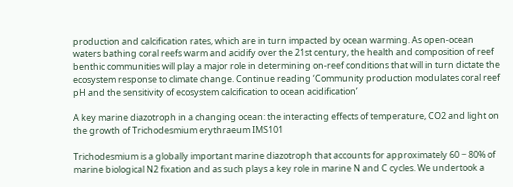production and calcification rates, which are in turn impacted by ocean warming. As open-ocean waters bathing coral reefs warm and acidify over the 21st century, the health and composition of reef benthic communities will play a major role in determining on-reef conditions that will in turn dictate the ecosystem response to climate change. Continue reading ‘Community production modulates coral reef pH and the sensitivity of ecosystem calcification to ocean acidification’

A key marine diazotroph in a changing ocean: the interacting effects of temperature, CO2 and light on the growth of Trichodesmium erythraeum IMS101

Trichodesmium is a globally important marine diazotroph that accounts for approximately 60 − 80% of marine biological N2 fixation and as such plays a key role in marine N and C cycles. We undertook a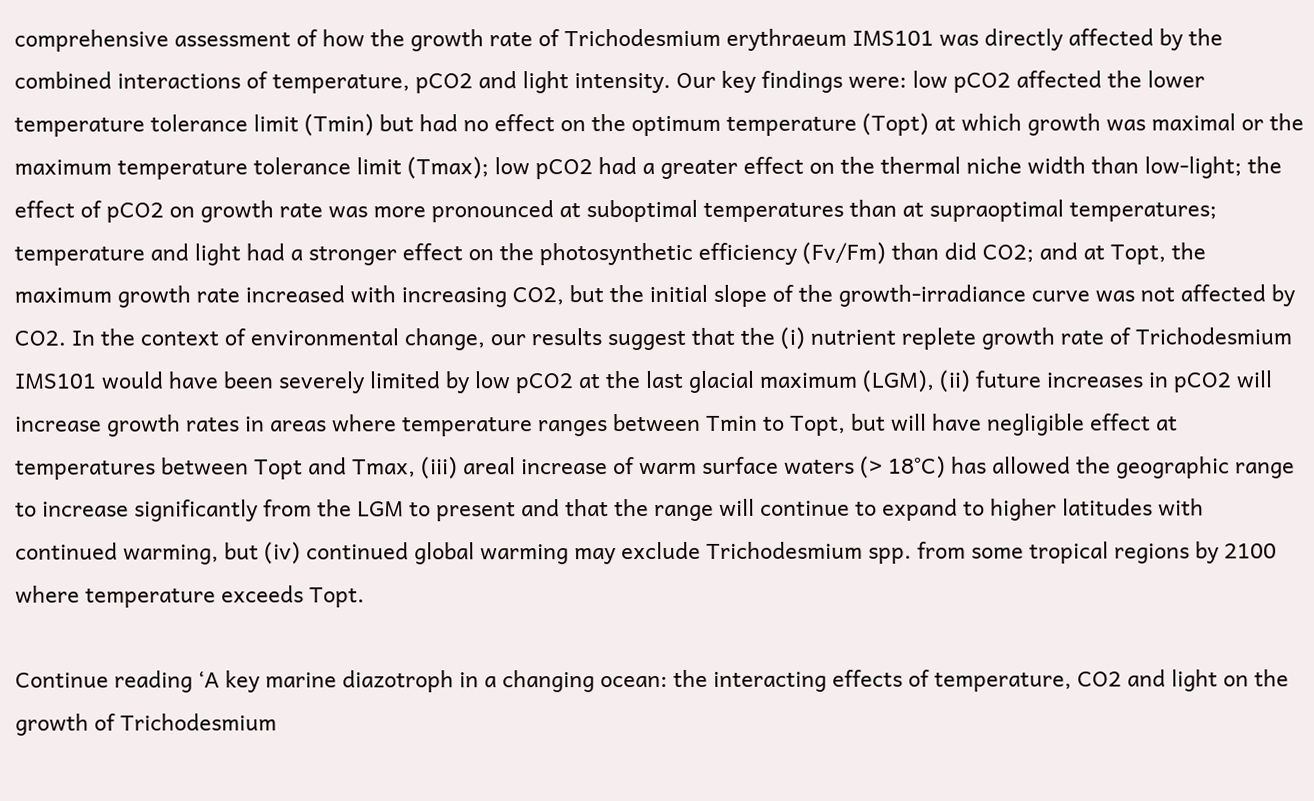comprehensive assessment of how the growth rate of Trichodesmium erythraeum IMS101 was directly affected by the combined interactions of temperature, pCO2 and light intensity. Our key findings were: low pCO2 affected the lower temperature tolerance limit (Tmin) but had no effect on the optimum temperature (Topt) at which growth was maximal or the maximum temperature tolerance limit (Tmax); low pCO2 had a greater effect on the thermal niche width than low-light; the effect of pCO2 on growth rate was more pronounced at suboptimal temperatures than at supraoptimal temperatures; temperature and light had a stronger effect on the photosynthetic efficiency (Fv/Fm) than did CO2; and at Topt, the maximum growth rate increased with increasing CO2, but the initial slope of the growth-irradiance curve was not affected by CO2. In the context of environmental change, our results suggest that the (i) nutrient replete growth rate of Trichodesmium IMS101 would have been severely limited by low pCO2 at the last glacial maximum (LGM), (ii) future increases in pCO2 will increase growth rates in areas where temperature ranges between Tmin to Topt, but will have negligible effect at temperatures between Topt and Tmax, (iii) areal increase of warm surface waters (> 18°C) has allowed the geographic range to increase significantly from the LGM to present and that the range will continue to expand to higher latitudes with continued warming, but (iv) continued global warming may exclude Trichodesmium spp. from some tropical regions by 2100 where temperature exceeds Topt.

Continue reading ‘A key marine diazotroph in a changing ocean: the interacting effects of temperature, CO2 and light on the growth of Trichodesmium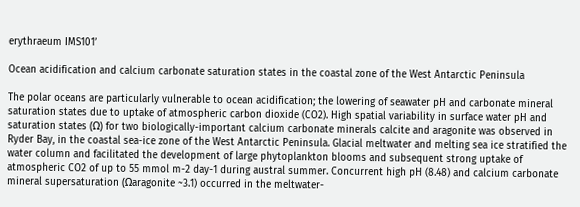erythraeum IMS101’

Ocean acidification and calcium carbonate saturation states in the coastal zone of the West Antarctic Peninsula

The polar oceans are particularly vulnerable to ocean acidification; the lowering of seawater pH and carbonate mineral saturation states due to uptake of atmospheric carbon dioxide (CO2). High spatial variability in surface water pH and saturation states (Ω) for two biologically-important calcium carbonate minerals calcite and aragonite was observed in Ryder Bay, in the coastal sea-ice zone of the West Antarctic Peninsula. Glacial meltwater and melting sea ice stratified the water column and facilitated the development of large phytoplankton blooms and subsequent strong uptake of atmospheric CO2 of up to 55 mmol m-2 day-1 during austral summer. Concurrent high pH (8.48) and calcium carbonate mineral supersaturation (Ωaragonite ~3.1) occurred in the meltwater-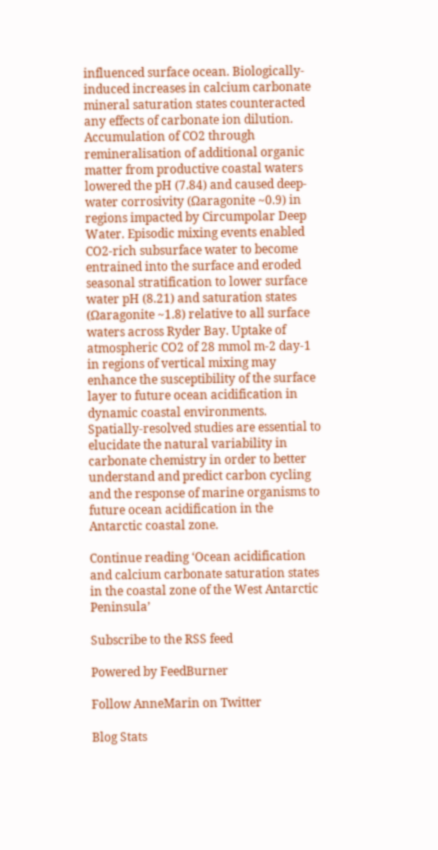influenced surface ocean. Biologically-induced increases in calcium carbonate mineral saturation states counteracted any effects of carbonate ion dilution. Accumulation of CO2 through remineralisation of additional organic matter from productive coastal waters lowered the pH (7.84) and caused deep-water corrosivity (Ωaragonite ~0.9) in regions impacted by Circumpolar Deep Water. Episodic mixing events enabled CO2-rich subsurface water to become entrained into the surface and eroded seasonal stratification to lower surface water pH (8.21) and saturation states (Ωaragonite ~1.8) relative to all surface waters across Ryder Bay. Uptake of atmospheric CO2 of 28 mmol m-2 day-1 in regions of vertical mixing may enhance the susceptibility of the surface layer to future ocean acidification in dynamic coastal environments. Spatially-resolved studies are essential to elucidate the natural variability in carbonate chemistry in order to better understand and predict carbon cycling and the response of marine organisms to future ocean acidification in the Antarctic coastal zone.

Continue reading ‘Ocean acidification and calcium carbonate saturation states in the coastal zone of the West Antarctic Peninsula’

Subscribe to the RSS feed

Powered by FeedBurner

Follow AnneMarin on Twitter

Blog Stats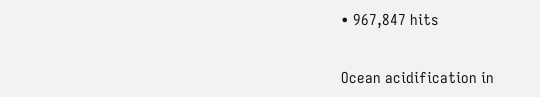• 967,847 hits


Ocean acidification in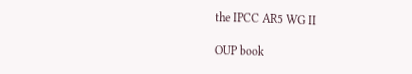the IPCC AR5 WG II

OUP book